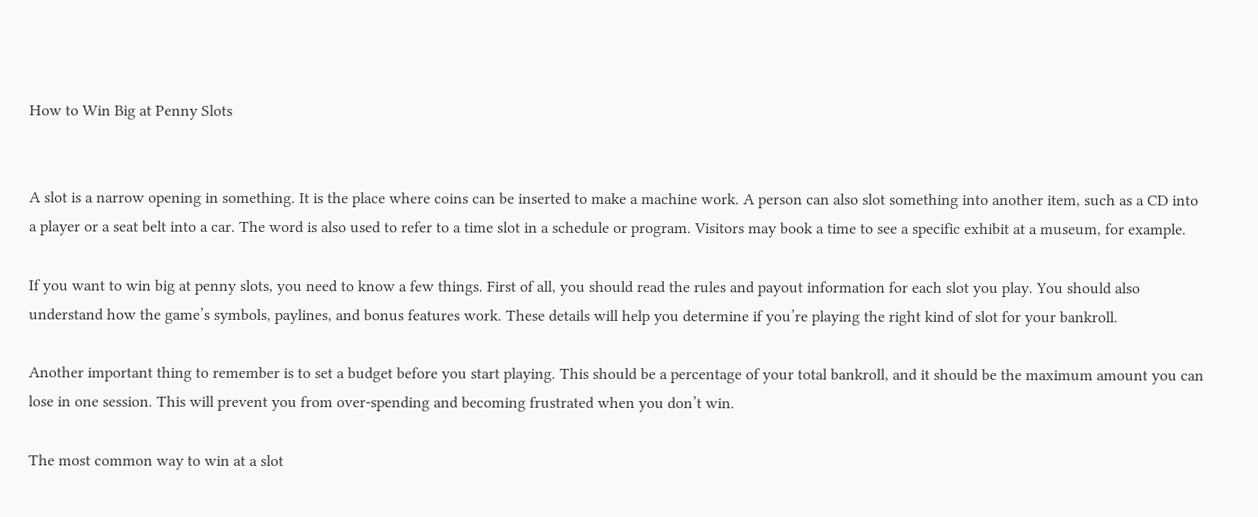How to Win Big at Penny Slots


A slot is a narrow opening in something. It is the place where coins can be inserted to make a machine work. A person can also slot something into another item, such as a CD into a player or a seat belt into a car. The word is also used to refer to a time slot in a schedule or program. Visitors may book a time to see a specific exhibit at a museum, for example.

If you want to win big at penny slots, you need to know a few things. First of all, you should read the rules and payout information for each slot you play. You should also understand how the game’s symbols, paylines, and bonus features work. These details will help you determine if you’re playing the right kind of slot for your bankroll.

Another important thing to remember is to set a budget before you start playing. This should be a percentage of your total bankroll, and it should be the maximum amount you can lose in one session. This will prevent you from over-spending and becoming frustrated when you don’t win.

The most common way to win at a slot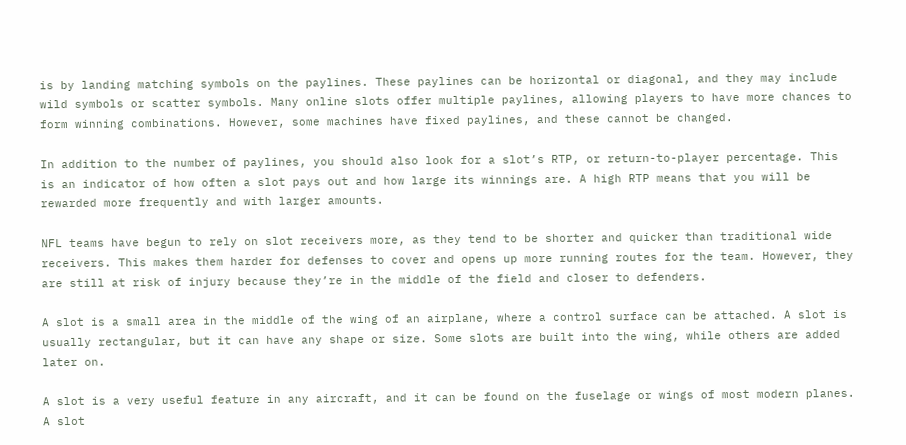is by landing matching symbols on the paylines. These paylines can be horizontal or diagonal, and they may include wild symbols or scatter symbols. Many online slots offer multiple paylines, allowing players to have more chances to form winning combinations. However, some machines have fixed paylines, and these cannot be changed.

In addition to the number of paylines, you should also look for a slot’s RTP, or return-to-player percentage. This is an indicator of how often a slot pays out and how large its winnings are. A high RTP means that you will be rewarded more frequently and with larger amounts.

NFL teams have begun to rely on slot receivers more, as they tend to be shorter and quicker than traditional wide receivers. This makes them harder for defenses to cover and opens up more running routes for the team. However, they are still at risk of injury because they’re in the middle of the field and closer to defenders.

A slot is a small area in the middle of the wing of an airplane, where a control surface can be attached. A slot is usually rectangular, but it can have any shape or size. Some slots are built into the wing, while others are added later on.

A slot is a very useful feature in any aircraft, and it can be found on the fuselage or wings of most modern planes. A slot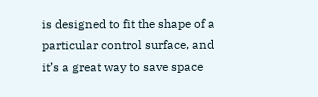is designed to fit the shape of a particular control surface, and it’s a great way to save space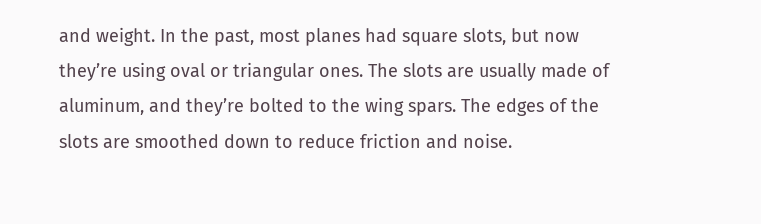and weight. In the past, most planes had square slots, but now they’re using oval or triangular ones. The slots are usually made of aluminum, and they’re bolted to the wing spars. The edges of the slots are smoothed down to reduce friction and noise.